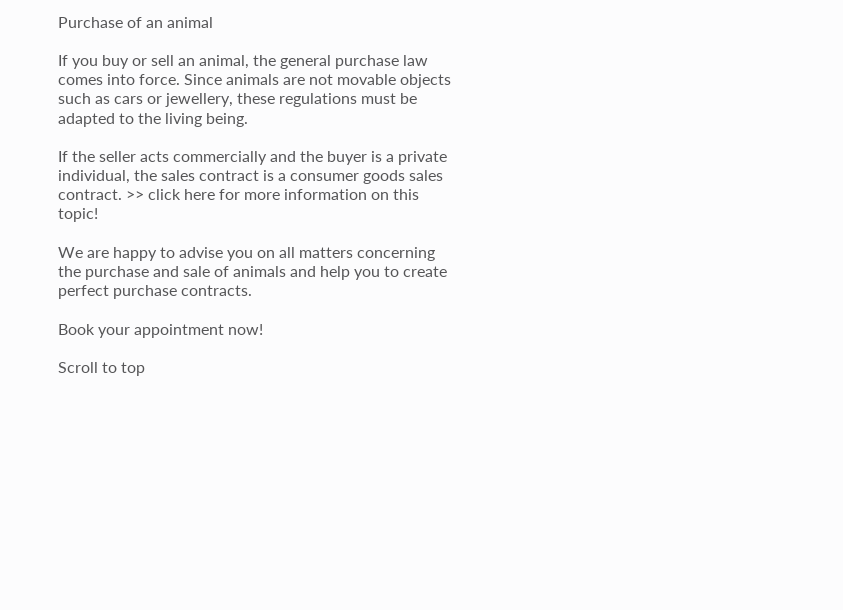Purchase of an animal

If you buy or sell an animal, the general purchase law comes into force. Since animals are not movable objects such as cars or jewellery, these regulations must be adapted to the living being.

If the seller acts commercially and the buyer is a private individual, the sales contract is a consumer goods sales contract. >> click here for more information on this topic!

We are happy to advise you on all matters concerning the purchase and sale of animals and help you to create perfect purchase contracts.

Book your appointment now!

Scroll to top